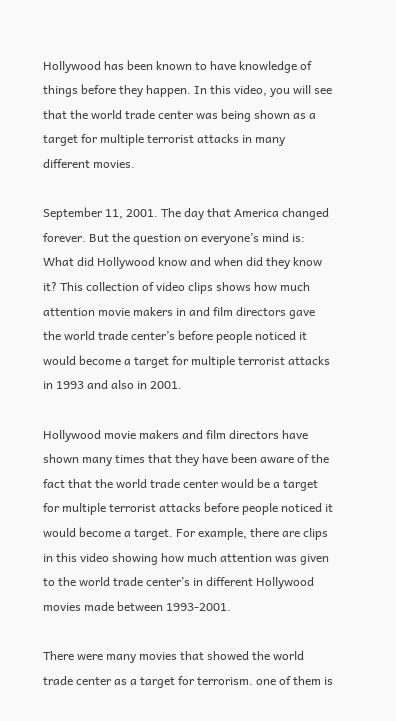Hollywood has been known to have knowledge of things before they happen. In this video, you will see that the world trade center was being shown as a target for multiple terrorist attacks in many different movies.

September 11, 2001. The day that America changed forever. But the question on everyone’s mind is: What did Hollywood know and when did they know it? This collection of video clips shows how much attention movie makers in and film directors gave the world trade center’s before people noticed it would become a target for multiple terrorist attacks in 1993 and also in 2001.

Hollywood movie makers and film directors have shown many times that they have been aware of the fact that the world trade center would be a target for multiple terrorist attacks before people noticed it would become a target. For example, there are clips in this video showing how much attention was given to the world trade center’s in different Hollywood movies made between 1993-2001.

There were many movies that showed the world trade center as a target for terrorism. one of them is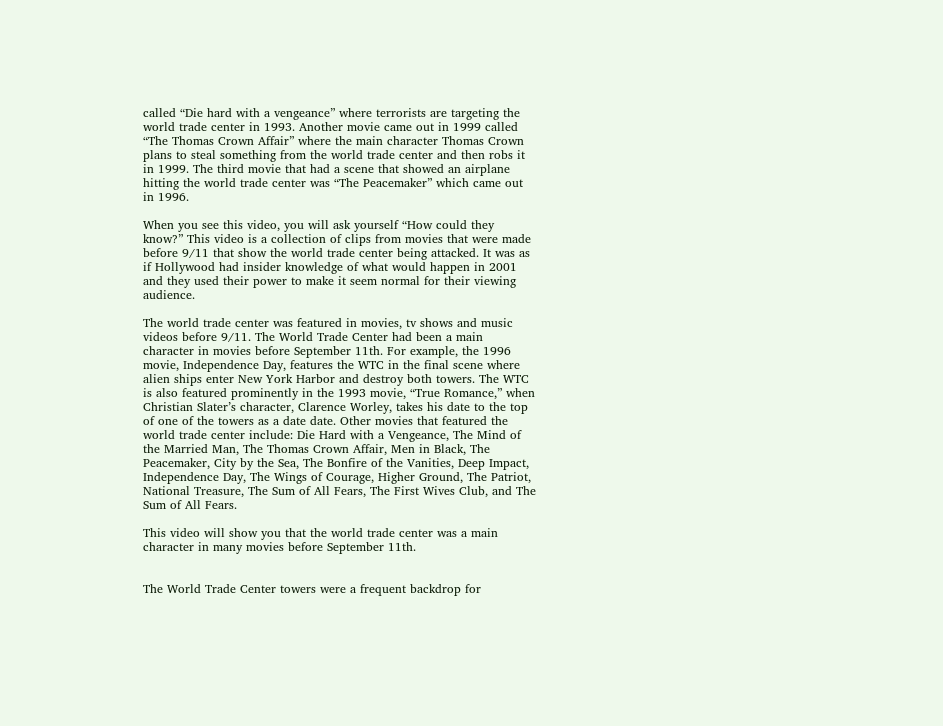called “Die hard with a vengeance” where terrorists are targeting the world trade center in 1993. Another movie came out in 1999 called “The Thomas Crown Affair” where the main character Thomas Crown plans to steal something from the world trade center and then robs it in 1999. The third movie that had a scene that showed an airplane hitting the world trade center was “The Peacemaker” which came out in 1996.

When you see this video, you will ask yourself “How could they know?” This video is a collection of clips from movies that were made before 9/11 that show the world trade center being attacked. It was as if Hollywood had insider knowledge of what would happen in 2001 and they used their power to make it seem normal for their viewing audience.

The world trade center was featured in movies, tv shows and music videos before 9/11. The World Trade Center had been a main character in movies before September 11th. For example, the 1996 movie, Independence Day, features the WTC in the final scene where alien ships enter New York Harbor and destroy both towers. The WTC is also featured prominently in the 1993 movie, “True Romance,” when Christian Slater’s character, Clarence Worley, takes his date to the top of one of the towers as a date date. Other movies that featured the world trade center include: Die Hard with a Vengeance, The Mind of the Married Man, The Thomas Crown Affair, Men in Black, The Peacemaker, City by the Sea, The Bonfire of the Vanities, Deep Impact, Independence Day, The Wings of Courage, Higher Ground, The Patriot, National Treasure, The Sum of All Fears, The First Wives Club, and The Sum of All Fears.

This video will show you that the world trade center was a main character in many movies before September 11th.


The World Trade Center towers were a frequent backdrop for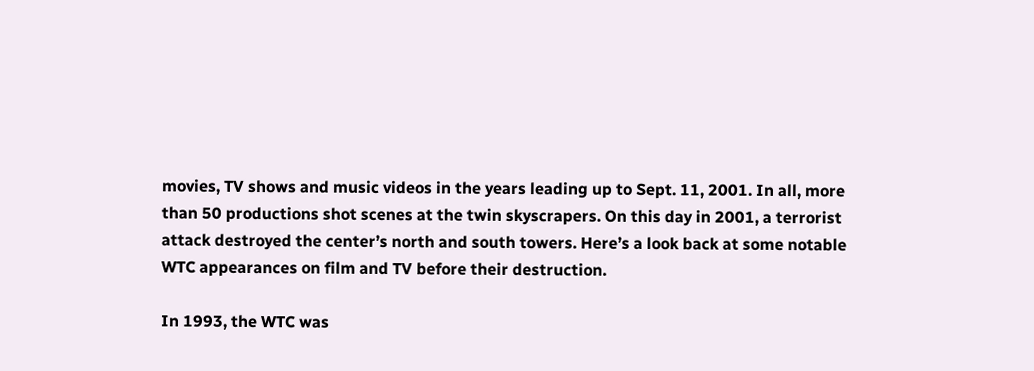movies, TV shows and music videos in the years leading up to Sept. 11, 2001. In all, more than 50 productions shot scenes at the twin skyscrapers. On this day in 2001, a terrorist attack destroyed the center’s north and south towers. Here’s a look back at some notable WTC appearances on film and TV before their destruction.

In 1993, the WTC was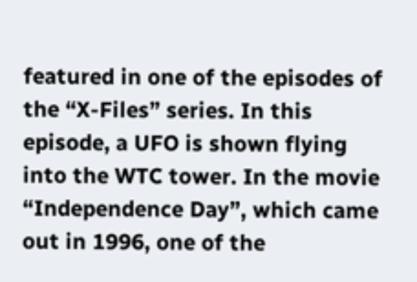featured in one of the episodes of the “X-Files” series. In this episode, a UFO is shown flying into the WTC tower. In the movie “Independence Day”, which came out in 1996, one of the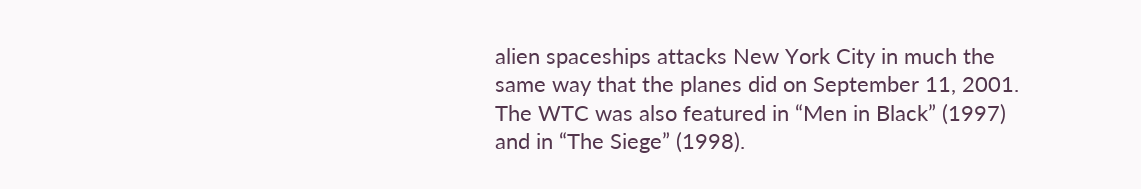alien spaceships attacks New York City in much the same way that the planes did on September 11, 2001. The WTC was also featured in “Men in Black” (1997) and in “The Siege” (1998).